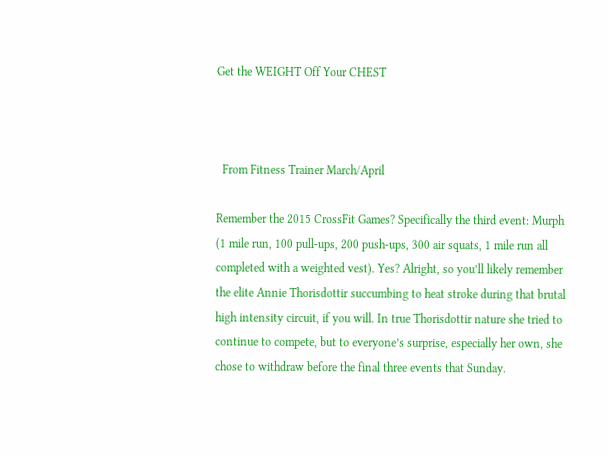Get the WEIGHT Off Your CHEST



  From Fitness Trainer March/April

Remember the 2015 CrossFit Games? Specifically the third event: Murph (1 mile run, 100 pull-ups, 200 push-ups, 300 air squats, 1 mile run all completed with a weighted vest). Yes? Alright, so you’ll likely remember the elite Annie Thorisdottir succumbing to heat stroke during that brutal high intensity circuit, if you will. In true Thorisdottir nature she tried to continue to compete, but to everyone’s surprise, especially her own, she chose to withdraw before the final three events that Sunday.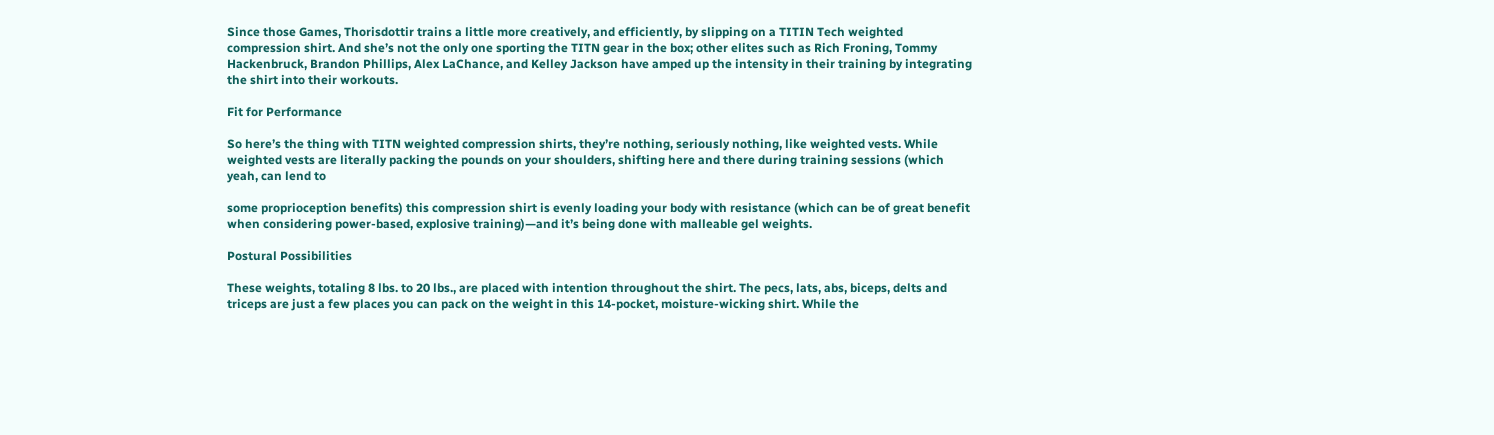Since those Games, Thorisdottir trains a little more creatively, and efficiently, by slipping on a TITIN Tech weighted compression shirt. And she’s not the only one sporting the TITN gear in the box; other elites such as Rich Froning, Tommy Hackenbruck, Brandon Phillips, Alex LaChance, and Kelley Jackson have amped up the intensity in their training by integrating the shirt into their workouts.

Fit for Performance

So here’s the thing with TITN weighted compression shirts, they’re nothing, seriously nothing, like weighted vests. While weighted vests are literally packing the pounds on your shoulders, shifting here and there during training sessions (which yeah, can lend to

some proprioception benefits) this compression shirt is evenly loading your body with resistance (which can be of great benefit when considering power-based, explosive training)—and it’s being done with malleable gel weights.

Postural Possibilities

These weights, totaling 8 lbs. to 20 lbs., are placed with intention throughout the shirt. The pecs, lats, abs, biceps, delts and triceps are just a few places you can pack on the weight in this 14-pocket, moisture-wicking shirt. While the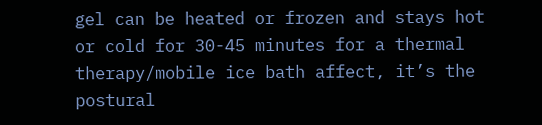gel can be heated or frozen and stays hot or cold for 30-45 minutes for a thermal therapy/mobile ice bath affect, it’s the postural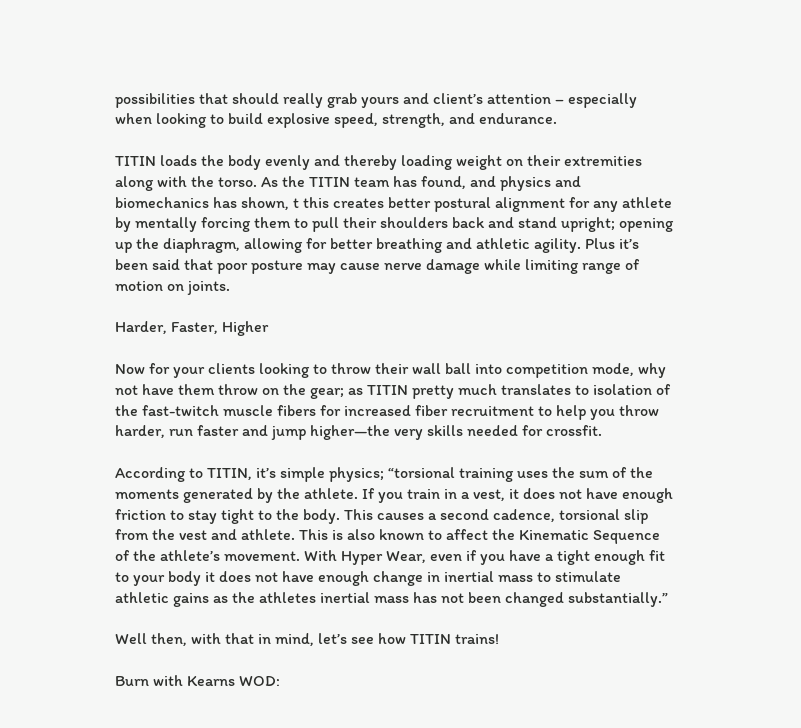possibilities that should really grab yours and client’s attention – especially when looking to build explosive speed, strength, and endurance.

TITIN loads the body evenly and thereby loading weight on their extremities along with the torso. As the TITIN team has found, and physics and biomechanics has shown, t this creates better postural alignment for any athlete by mentally forcing them to pull their shoulders back and stand upright; opening up the diaphragm, allowing for better breathing and athletic agility. Plus it’s been said that poor posture may cause nerve damage while limiting range of motion on joints.

Harder, Faster, Higher

Now for your clients looking to throw their wall ball into competition mode, why not have them throw on the gear; as TITIN pretty much translates to isolation of the fast-twitch muscle fibers for increased fiber recruitment to help you throw harder, run faster and jump higher—the very skills needed for crossfit.

According to TITIN, it’s simple physics; “torsional training uses the sum of the moments generated by the athlete. If you train in a vest, it does not have enough friction to stay tight to the body. This causes a second cadence, torsional slip from the vest and athlete. This is also known to affect the Kinematic Sequence of the athlete’s movement. With Hyper Wear, even if you have a tight enough fit to your body it does not have enough change in inertial mass to stimulate athletic gains as the athletes inertial mass has not been changed substantially.”

Well then, with that in mind, let’s see how TITIN trains!

Burn with Kearns WOD: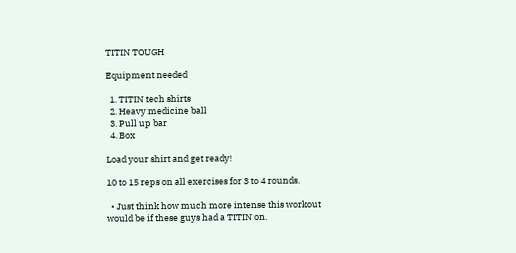TITIN TOUGH

Equipment needed

  1. TITIN tech shirts
  2. Heavy medicine ball
  3. Pull up bar
  4. Box

Load your shirt and get ready!

10 to 15 reps on all exercises for 3 to 4 rounds.

  • Just think how much more intense this workout would be if these guys had a TITIN on.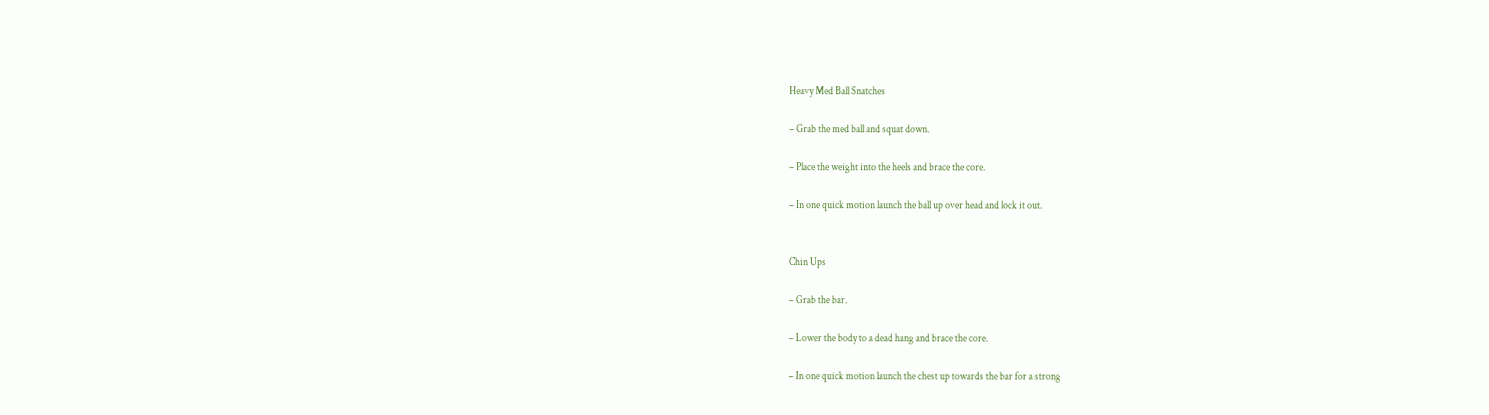Heavy Med Ball Snatches

– Grab the med ball and squat down.

– Place the weight into the heels and brace the core.

– In one quick motion launch the ball up over head and lock it out.


Chin Ups

– Grab the bar.

– Lower the body to a dead hang and brace the core.

– In one quick motion launch the chest up towards the bar for a strong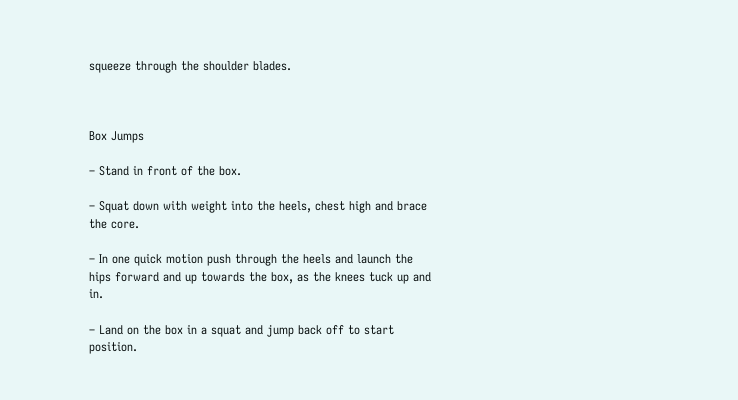squeeze through the shoulder blades.



Box Jumps

– Stand in front of the box.

– Squat down with weight into the heels, chest high and brace the core.

– In one quick motion push through the heels and launch the hips forward and up towards the box, as the knees tuck up and in.

– Land on the box in a squat and jump back off to start position.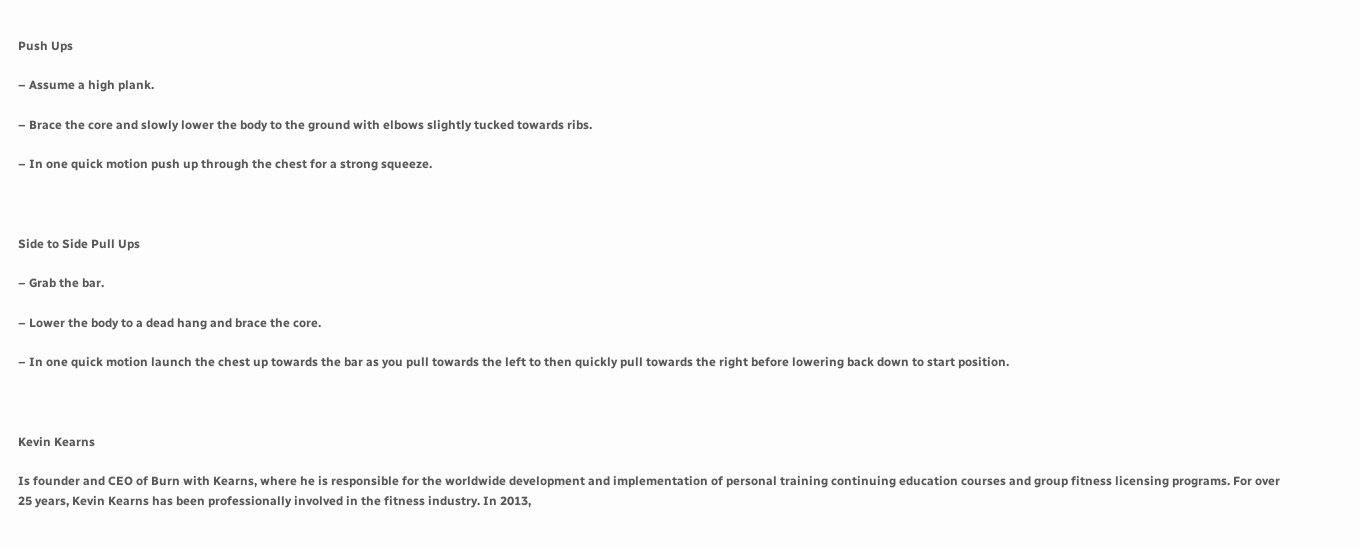Push Ups

– Assume a high plank.

– Brace the core and slowly lower the body to the ground with elbows slightly tucked towards ribs.

– In one quick motion push up through the chest for a strong squeeze.



Side to Side Pull Ups

– Grab the bar.

– Lower the body to a dead hang and brace the core.

– In one quick motion launch the chest up towards the bar as you pull towards the left to then quickly pull towards the right before lowering back down to start position.



Kevin Kearns

Is founder and CEO of Burn with Kearns, where he is responsible for the worldwide development and implementation of personal training continuing education courses and group fitness licensing programs. For over 25 years, Kevin Kearns has been professionally involved in the fitness industry. In 2013,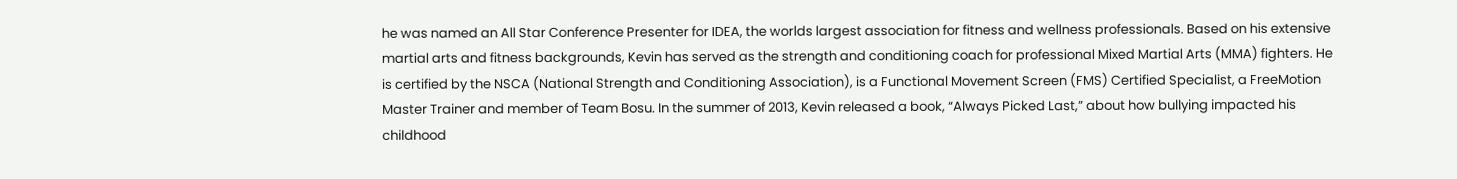he was named an All Star Conference Presenter for IDEA, the worlds largest association for fitness and wellness professionals. Based on his extensive martial arts and fitness backgrounds, Kevin has served as the strength and conditioning coach for professional Mixed Martial Arts (MMA) fighters. He is certified by the NSCA (National Strength and Conditioning Association), is a Functional Movement Screen (FMS) Certified Specialist, a FreeMotion Master Trainer and member of Team Bosu. In the summer of 2013, Kevin released a book, “Always Picked Last,” about how bullying impacted his childhood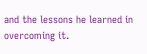and the lessons he learned in overcoming it.